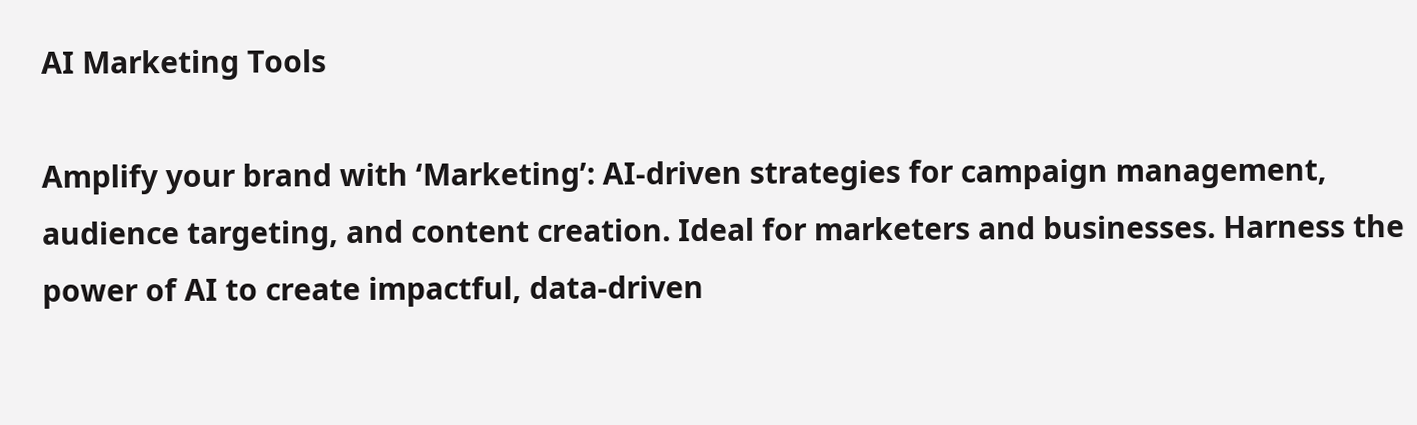AI Marketing Tools

Amplify your brand with ‘Marketing’: AI-driven strategies for campaign management, audience targeting, and content creation. Ideal for marketers and businesses. Harness the power of AI to create impactful, data-driven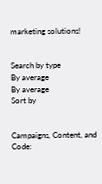marketing solutions!


Search by type
By average
By average
Sort by


Campaigns, Content, and Code: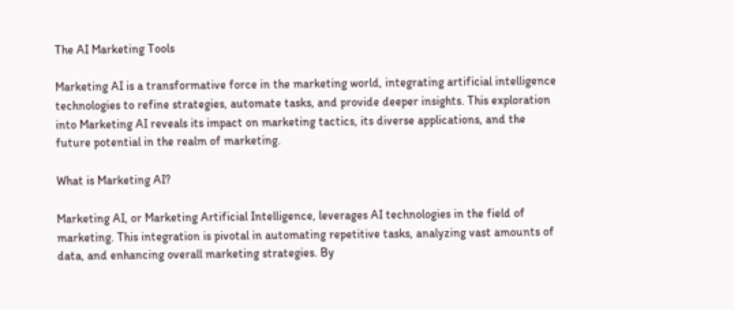The AI Marketing Tools

Marketing AI is a transformative force in the marketing world, integrating artificial intelligence technologies to refine strategies, automate tasks, and provide deeper insights. This exploration into Marketing AI reveals its impact on marketing tactics, its diverse applications, and the future potential in the realm of marketing.

What is Marketing AI?

Marketing AI, or Marketing Artificial Intelligence, leverages AI technologies in the field of marketing. This integration is pivotal in automating repetitive tasks, analyzing vast amounts of data, and enhancing overall marketing strategies. By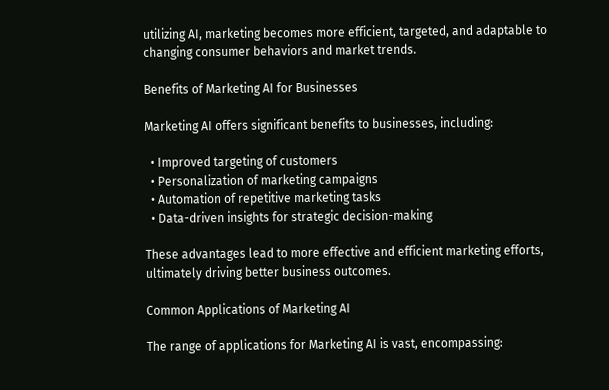utilizing AI, marketing becomes more efficient, targeted, and adaptable to changing consumer behaviors and market trends.

Benefits of Marketing AI for Businesses

Marketing AI offers significant benefits to businesses, including:

  • Improved targeting of customers
  • Personalization of marketing campaigns
  • Automation of repetitive marketing tasks
  • Data-driven insights for strategic decision-making

These advantages lead to more effective and efficient marketing efforts, ultimately driving better business outcomes.

Common Applications of Marketing AI

The range of applications for Marketing AI is vast, encompassing: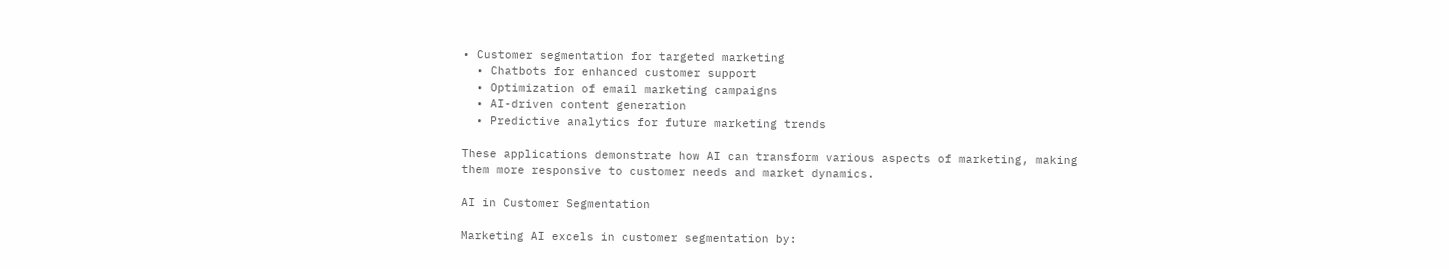• Customer segmentation for targeted marketing
  • Chatbots for enhanced customer support
  • Optimization of email marketing campaigns
  • AI-driven content generation
  • Predictive analytics for future marketing trends

These applications demonstrate how AI can transform various aspects of marketing, making them more responsive to customer needs and market dynamics.

AI in Customer Segmentation

Marketing AI excels in customer segmentation by: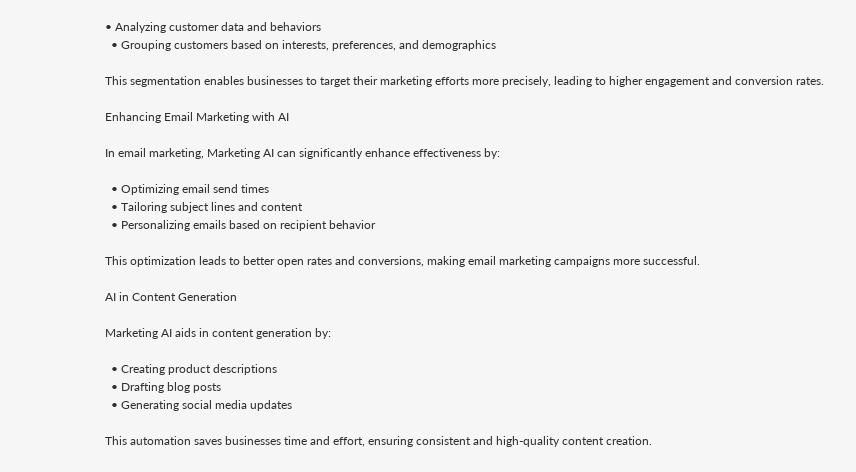• Analyzing customer data and behaviors
  • Grouping customers based on interests, preferences, and demographics

This segmentation enables businesses to target their marketing efforts more precisely, leading to higher engagement and conversion rates.

Enhancing Email Marketing with AI

In email marketing, Marketing AI can significantly enhance effectiveness by:

  • Optimizing email send times
  • Tailoring subject lines and content
  • Personalizing emails based on recipient behavior

This optimization leads to better open rates and conversions, making email marketing campaigns more successful.

AI in Content Generation

Marketing AI aids in content generation by:

  • Creating product descriptions
  • Drafting blog posts
  • Generating social media updates

This automation saves businesses time and effort, ensuring consistent and high-quality content creation.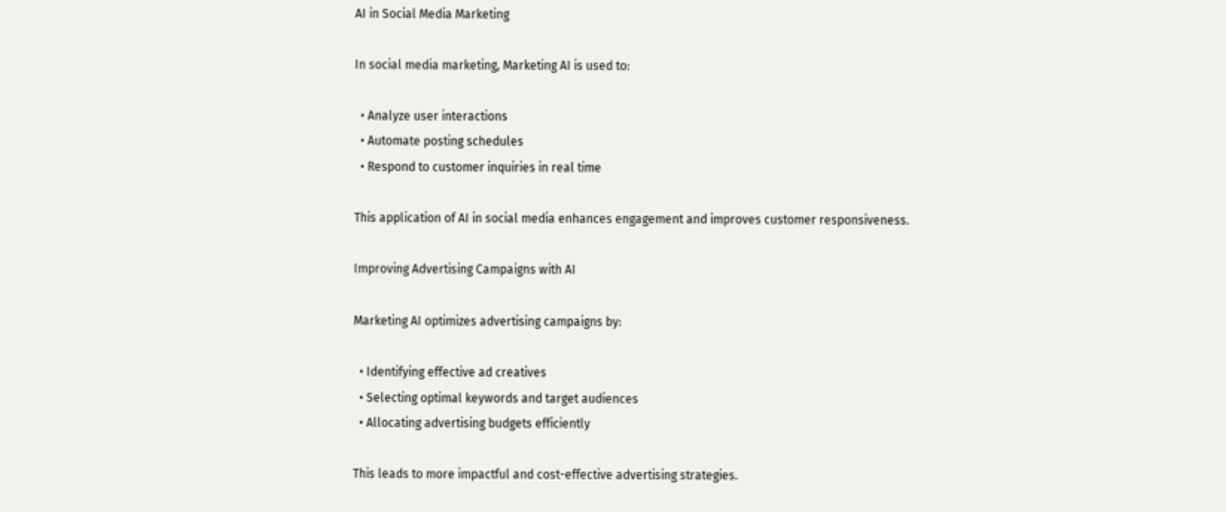AI in Social Media Marketing

In social media marketing, Marketing AI is used to:

  • Analyze user interactions
  • Automate posting schedules
  • Respond to customer inquiries in real time

This application of AI in social media enhances engagement and improves customer responsiveness.

Improving Advertising Campaigns with AI

Marketing AI optimizes advertising campaigns by:

  • Identifying effective ad creatives
  • Selecting optimal keywords and target audiences
  • Allocating advertising budgets efficiently

This leads to more impactful and cost-effective advertising strategies.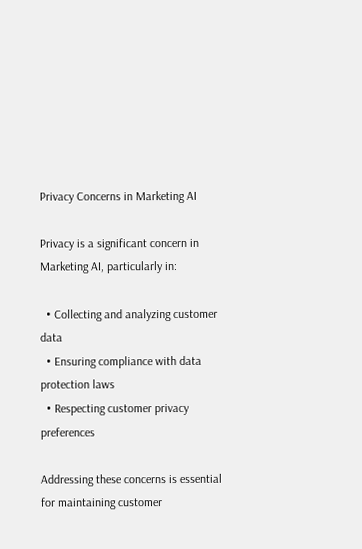Privacy Concerns in Marketing AI

Privacy is a significant concern in Marketing AI, particularly in:

  • Collecting and analyzing customer data
  • Ensuring compliance with data protection laws
  • Respecting customer privacy preferences

Addressing these concerns is essential for maintaining customer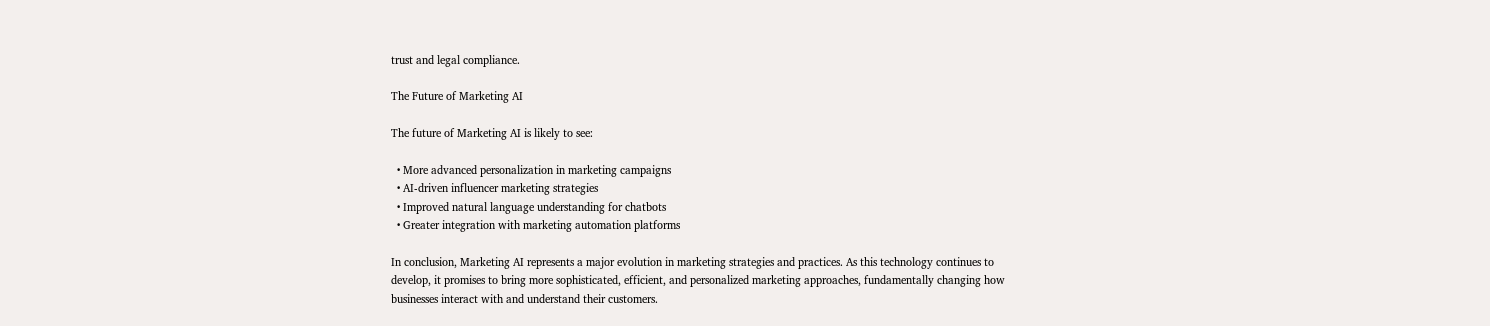trust and legal compliance.

The Future of Marketing AI

The future of Marketing AI is likely to see:

  • More advanced personalization in marketing campaigns
  • AI-driven influencer marketing strategies
  • Improved natural language understanding for chatbots
  • Greater integration with marketing automation platforms

In conclusion, Marketing AI represents a major evolution in marketing strategies and practices. As this technology continues to develop, it promises to bring more sophisticated, efficient, and personalized marketing approaches, fundamentally changing how businesses interact with and understand their customers.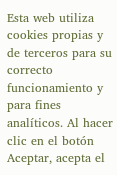Esta web utiliza cookies propias y de terceros para su correcto funcionamiento y para fines analíticos. Al hacer clic en el botón Aceptar, acepta el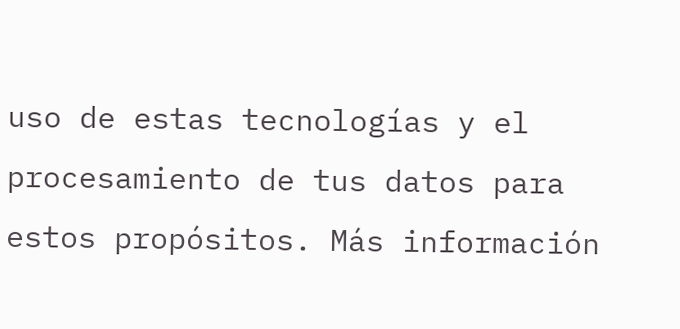uso de estas tecnologías y el procesamiento de tus datos para estos propósitos. Más información